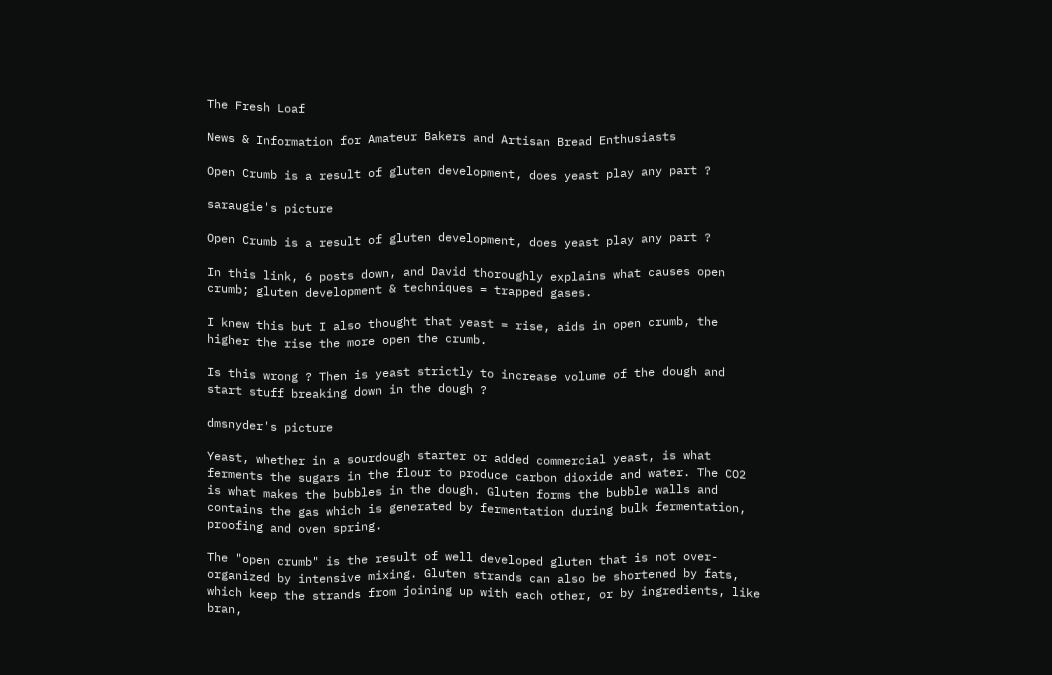The Fresh Loaf

News & Information for Amateur Bakers and Artisan Bread Enthusiasts

Open Crumb is a result of gluten development, does yeast play any part ?

saraugie's picture

Open Crumb is a result of gluten development, does yeast play any part ?

In this link, 6 posts down, and David thoroughly explains what causes open crumb; gluten development & techniques = trapped gases.

I knew this but I also thought that yeast = rise, aids in open crumb, the higher the rise the more open the crumb.

Is this wrong ? Then is yeast strictly to increase volume of the dough and start stuff breaking down in the dough ?

dmsnyder's picture

Yeast, whether in a sourdough starter or added commercial yeast, is what ferments the sugars in the flour to produce carbon dioxide and water. The CO2 is what makes the bubbles in the dough. Gluten forms the bubble walls and contains the gas which is generated by fermentation during bulk fermentation, proofing and oven spring.

The "open crumb" is the result of well developed gluten that is not over-organized by intensive mixing. Gluten strands can also be shortened by fats, which keep the strands from joining up with each other, or by ingredients, like bran,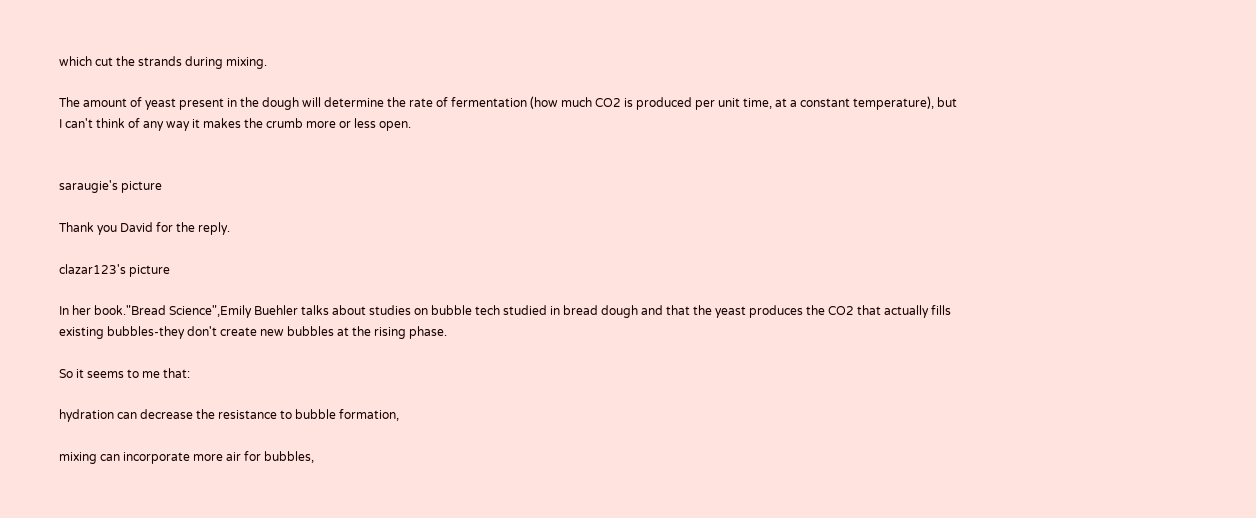which cut the strands during mixing.

The amount of yeast present in the dough will determine the rate of fermentation (how much CO2 is produced per unit time, at a constant temperature), but I can't think of any way it makes the crumb more or less open.


saraugie's picture

Thank you David for the reply.

clazar123's picture

In her book."Bread Science",Emily Buehler talks about studies on bubble tech studied in bread dough and that the yeast produces the CO2 that actually fills existing bubbles-they don't create new bubbles at the rising phase.

So it seems to me that:

hydration can decrease the resistance to bubble formation,

mixing can incorporate more air for bubbles,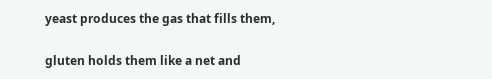yeast produces the gas that fills them,

gluten holds them like a net and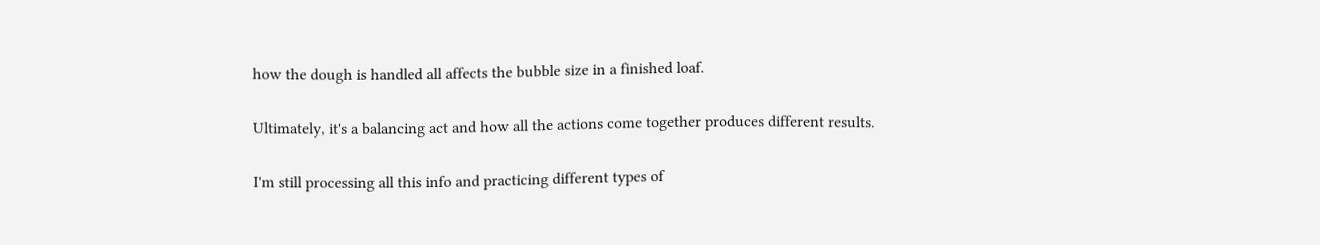how the dough is handled all affects the bubble size in a finished loaf.

Ultimately, it's a balancing act and how all the actions come together produces different results.

I'm still processing all this info and practicing different types of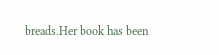breads.Her book has been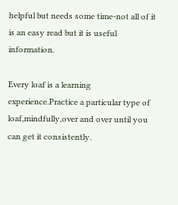helpful but needs some time-not all of it is an easy read but it is useful information.

Every loaf is a learning experience.Practice a particular type of loaf,mindfully,over and over until you can get it consistently.